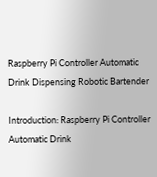Raspberry Pi Controller Automatic Drink Dispensing Robotic Bartender

Introduction: Raspberry Pi Controller Automatic Drink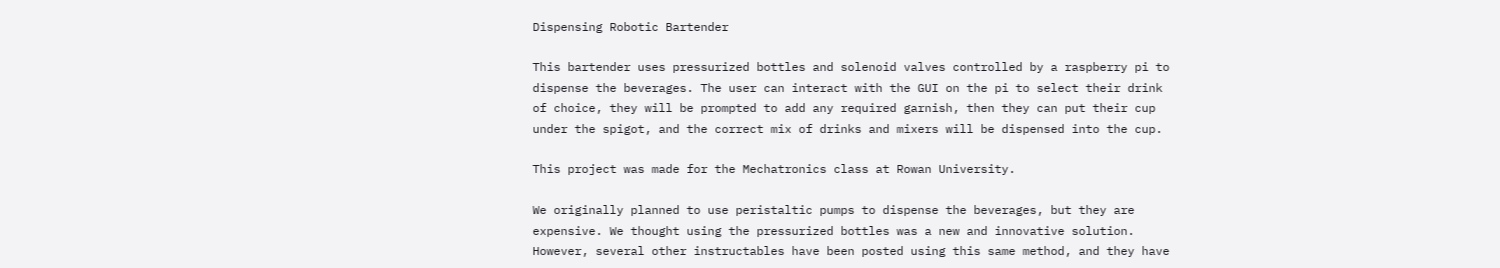Dispensing Robotic Bartender

This bartender uses pressurized bottles and solenoid valves controlled by a raspberry pi to dispense the beverages. The user can interact with the GUI on the pi to select their drink of choice, they will be prompted to add any required garnish, then they can put their cup under the spigot, and the correct mix of drinks and mixers will be dispensed into the cup.

This project was made for the Mechatronics class at Rowan University.

We originally planned to use peristaltic pumps to dispense the beverages, but they are expensive. We thought using the pressurized bottles was a new and innovative solution. However, several other instructables have been posted using this same method, and they have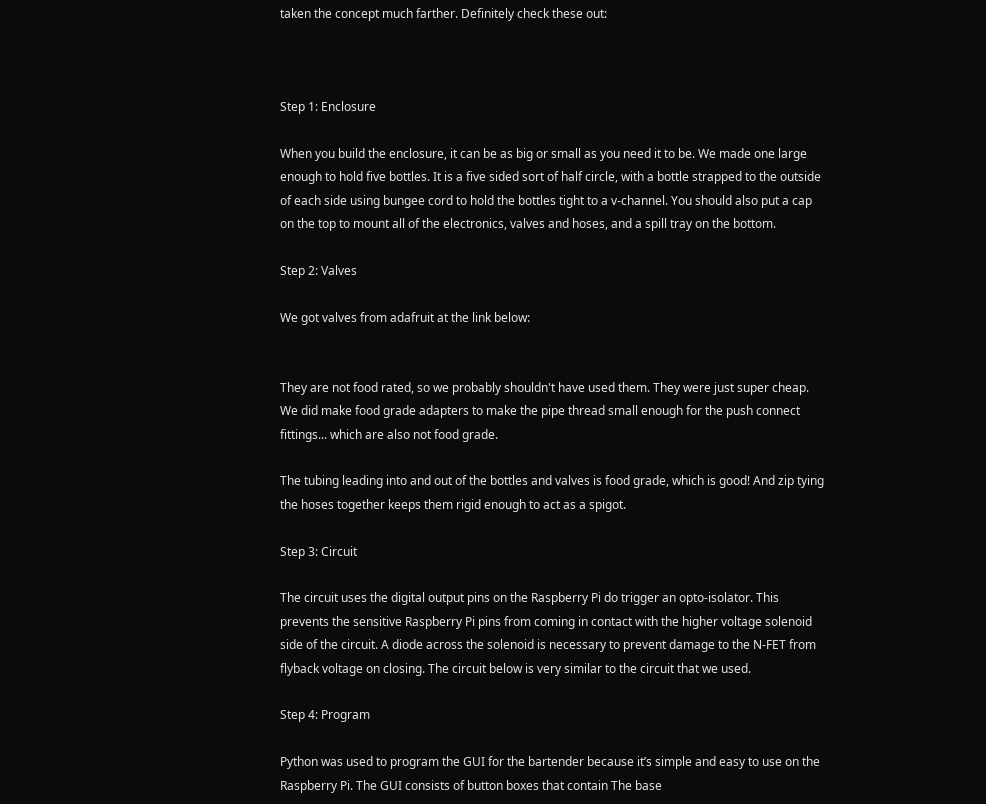taken the concept much farther. Definitely check these out:



Step 1: Enclosure

When you build the enclosure, it can be as big or small as you need it to be. We made one large enough to hold five bottles. It is a five sided sort of half circle, with a bottle strapped to the outside of each side using bungee cord to hold the bottles tight to a v-channel. You should also put a cap on the top to mount all of the electronics, valves and hoses, and a spill tray on the bottom.

Step 2: Valves

We got valves from adafruit at the link below:


They are not food rated, so we probably shouldn't have used them. They were just super cheap. We did make food grade adapters to make the pipe thread small enough for the push connect fittings... which are also not food grade.

The tubing leading into and out of the bottles and valves is food grade, which is good! And zip tying the hoses together keeps them rigid enough to act as a spigot.

Step 3: Circuit

The circuit uses the digital output pins on the Raspberry Pi do trigger an opto-isolator. This prevents the sensitive Raspberry Pi pins from coming in contact with the higher voltage solenoid side of the circuit. A diode across the solenoid is necessary to prevent damage to the N-FET from flyback voltage on closing. The circuit below is very similar to the circuit that we used.

Step 4: Program

Python was used to program the GUI for the bartender because it’s simple and easy to use on the Raspberry Pi. The GUI consists of button boxes that contain The base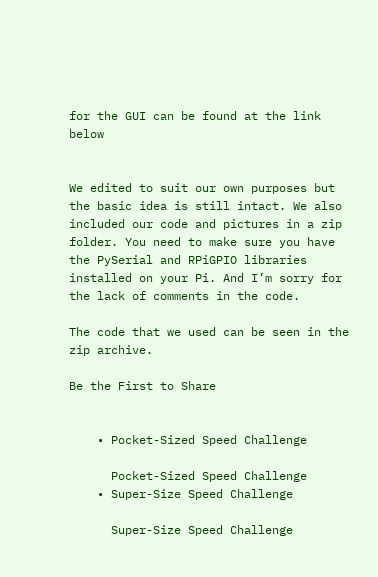for the GUI can be found at the link below


We edited to suit our own purposes but the basic idea is still intact. We also included our code and pictures in a zip folder. You need to make sure you have the PySerial and RPiGPIO libraries installed on your Pi. And I’m sorry for the lack of comments in the code.

The code that we used can be seen in the zip archive.

Be the First to Share


    • Pocket-Sized Speed Challenge

      Pocket-Sized Speed Challenge
    • Super-Size Speed Challenge

      Super-Size Speed Challenge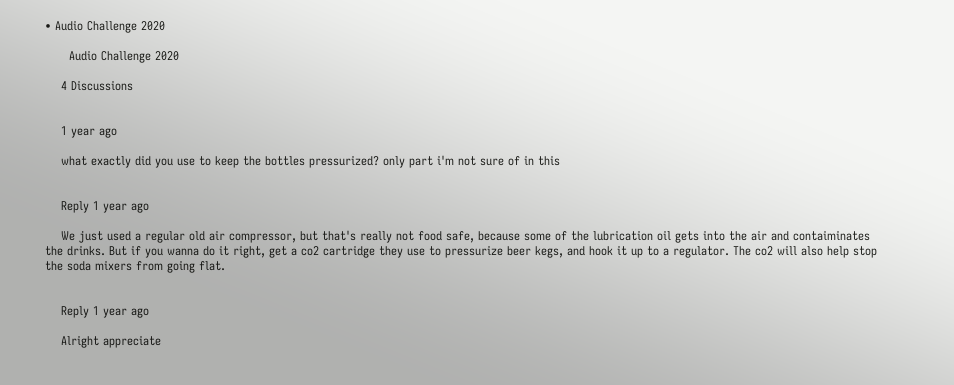• Audio Challenge 2020

      Audio Challenge 2020

    4 Discussions


    1 year ago

    what exactly did you use to keep the bottles pressurized? only part i'm not sure of in this


    Reply 1 year ago

    We just used a regular old air compressor, but that's really not food safe, because some of the lubrication oil gets into the air and contaiminates the drinks. But if you wanna do it right, get a co2 cartridge they use to pressurize beer kegs, and hook it up to a regulator. The co2 will also help stop the soda mixers from going flat.


    Reply 1 year ago

    Alright appreciate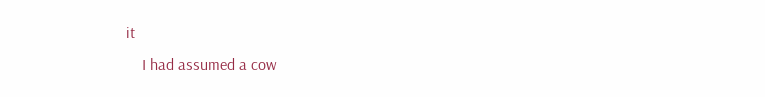it
    I had assumed a cow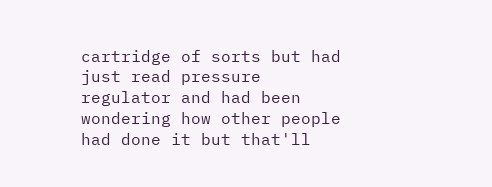cartridge of sorts but had just read pressure regulator and had been wondering how other people had done it but that'll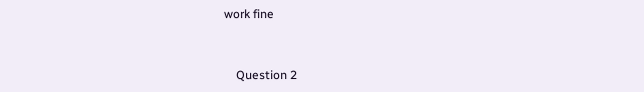work fine


    Question 2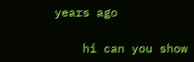years ago

    hi can you show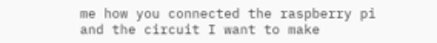me how you connected the raspberry pi and the circuit I want to make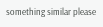something similar please